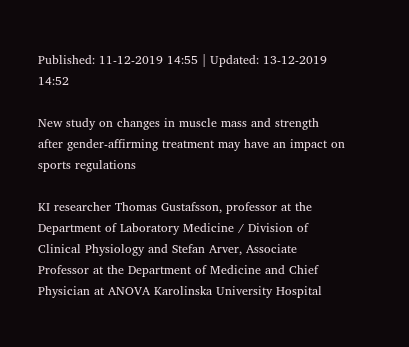Published: 11-12-2019 14:55 | Updated: 13-12-2019 14:52

New study on changes in muscle mass and strength after gender-affirming treatment may have an impact on sports regulations

KI researcher Thomas Gustafsson, professor at the Department of Laboratory Medicine / Division of Clinical Physiology and Stefan Arver, Associate Professor at the Department of Medicine and Chief Physician at ANOVA Karolinska University Hospital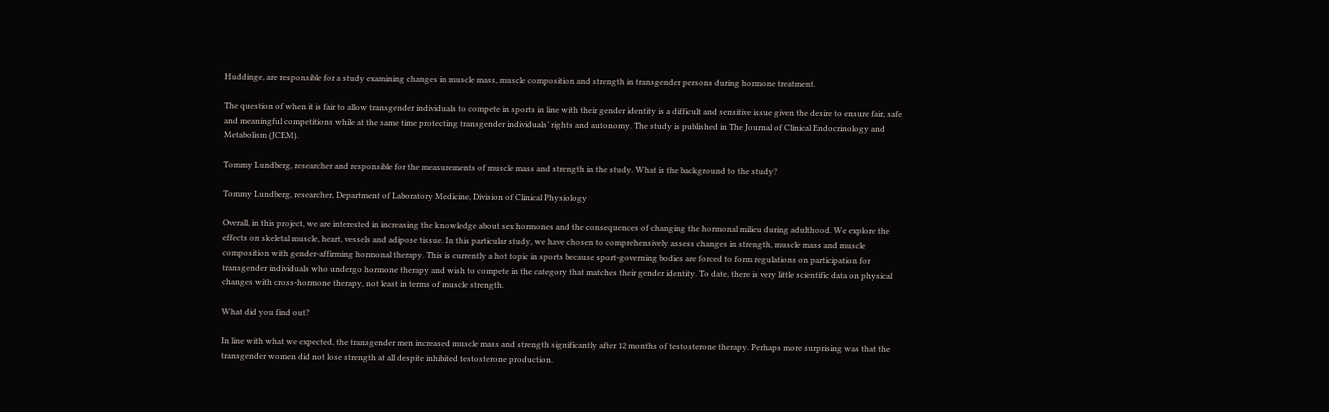Huddinge, are responsible for a study examining changes in muscle mass, muscle composition and strength in transgender persons during hormone treatment.

The question of when it is fair to allow transgender individuals to compete in sports in line with their gender identity is a difficult and sensitive issue given the desire to ensure fair, safe and meaningful competitions while at the same time protecting transgender individuals’ rights and autonomy. The study is published in The Journal of Clinical Endocrinology and Metabolism (JCEM).

Tommy Lundberg, researcher and responsible for the measurements of muscle mass and strength in the study. What is the background to the study?

Tommy Lundberg, researcher, Department of Laboratory Medicine, Division of Clinical Physiology

Overall, in this project, we are interested in increasing the knowledge about sex hormones and the consequences of changing the hormonal milieu during adulthood. We explore the effects on skeletal muscle, heart, vessels and adipose tissue. In this particular study, we have chosen to comprehensively assess changes in strength, muscle mass and muscle composition with gender-affirming hormonal therapy. This is currently a hot topic in sports because sport-governing bodies are forced to form regulations on participation for transgender individuals who undergo hormone therapy and wish to compete in the category that matches their gender identity. To date, there is very little scientific data on physical changes with cross-hormone therapy, not least in terms of muscle strength.

What did you find out?

In line with what we expected, the transgender men increased muscle mass and strength significantly after 12 months of testosterone therapy. Perhaps more surprising was that the transgender women did not lose strength at all despite inhibited testosterone production.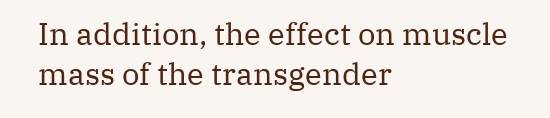In addition, the effect on muscle mass of the transgender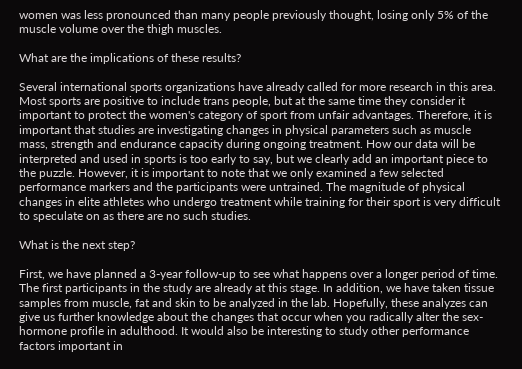women was less pronounced than many people previously thought, losing only 5% of the muscle volume over the thigh muscles.

What are the implications of these results?

Several international sports organizations have already called for more research in this area. Most sports are positive to include trans people, but at the same time they consider it important to protect the women's category of sport from unfair advantages. Therefore, it is important that studies are investigating changes in physical parameters such as muscle mass, strength and endurance capacity during ongoing treatment. How our data will be interpreted and used in sports is too early to say, but we clearly add an important piece to the puzzle. However, it is important to note that we only examined a few selected performance markers and the participants were untrained. The magnitude of physical changes in elite athletes who undergo treatment while training for their sport is very difficult to speculate on as there are no such studies.

What is the next step?

First, we have planned a 3-year follow-up to see what happens over a longer period of time. The first participants in the study are already at this stage. In addition, we have taken tissue samples from muscle, fat and skin to be analyzed in the lab. Hopefully, these analyzes can give us further knowledge about the changes that occur when you radically alter the sex-hormone profile in adulthood. It would also be interesting to study other performance factors important in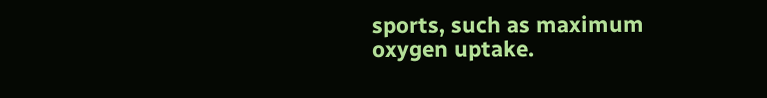sports, such as maximum oxygen uptake.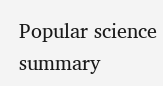Popular science summary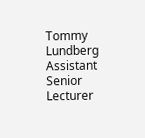Tommy Lundberg Assistant Senior Lecturer